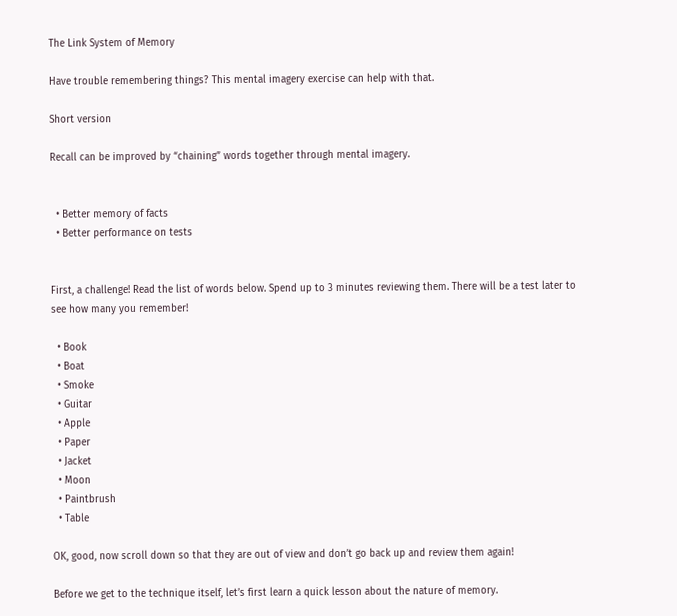The Link System of Memory

Have trouble remembering things? This mental imagery exercise can help with that.

Short version

Recall can be improved by “chaining” words together through mental imagery.


  • Better memory of facts
  • Better performance on tests


First, a challenge! Read the list of words below. Spend up to 3 minutes reviewing them. There will be a test later to see how many you remember!

  • Book
  • Boat
  • Smoke
  • Guitar
  • Apple
  • Paper
  • Jacket
  • Moon
  • Paintbrush
  • Table

OK, good, now scroll down so that they are out of view and don’t go back up and review them again!

Before we get to the technique itself, let’s first learn a quick lesson about the nature of memory.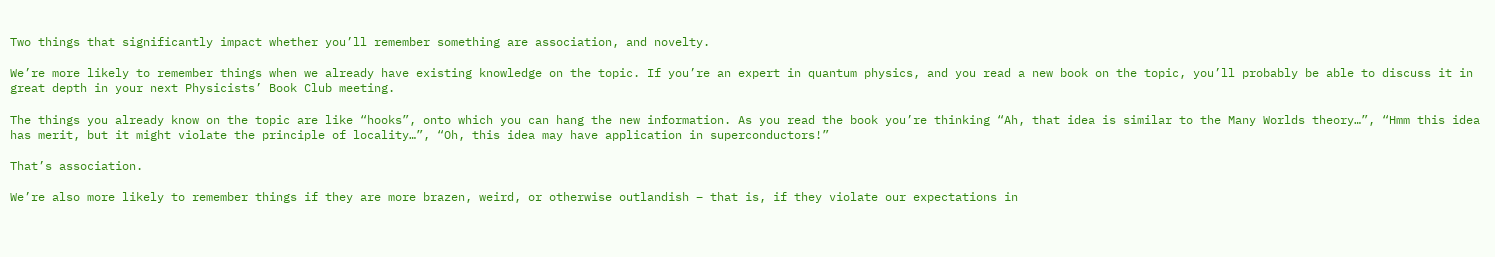Two things that significantly impact whether you’ll remember something are association, and novelty.

We’re more likely to remember things when we already have existing knowledge on the topic. If you’re an expert in quantum physics, and you read a new book on the topic, you’ll probably be able to discuss it in great depth in your next Physicists’ Book Club meeting.

The things you already know on the topic are like “hooks”, onto which you can hang the new information. As you read the book you’re thinking “Ah, that idea is similar to the Many Worlds theory…”, “Hmm this idea has merit, but it might violate the principle of locality…”, “Oh, this idea may have application in superconductors!”

That’s association.

We’re also more likely to remember things if they are more brazen, weird, or otherwise outlandish – that is, if they violate our expectations in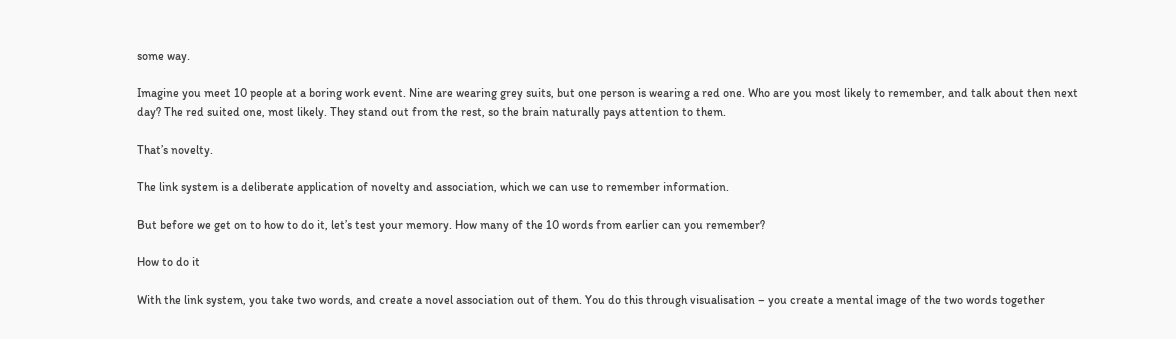some way.

Imagine you meet 10 people at a boring work event. Nine are wearing grey suits, but one person is wearing a red one. Who are you most likely to remember, and talk about then next day? The red suited one, most likely. They stand out from the rest, so the brain naturally pays attention to them.

That’s novelty.

The link system is a deliberate application of novelty and association, which we can use to remember information.

But before we get on to how to do it, let’s test your memory. How many of the 10 words from earlier can you remember?

How to do it

With the link system, you take two words, and create a novel association out of them. You do this through visualisation – you create a mental image of the two words together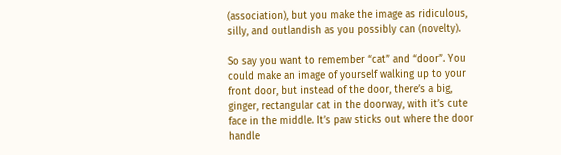(association), but you make the image as ridiculous, silly, and outlandish as you possibly can (novelty).

So say you want to remember “cat” and “door”. You could make an image of yourself walking up to your front door, but instead of the door, there’s a big, ginger, rectangular cat in the doorway, with it’s cute face in the middle. It’s paw sticks out where the door handle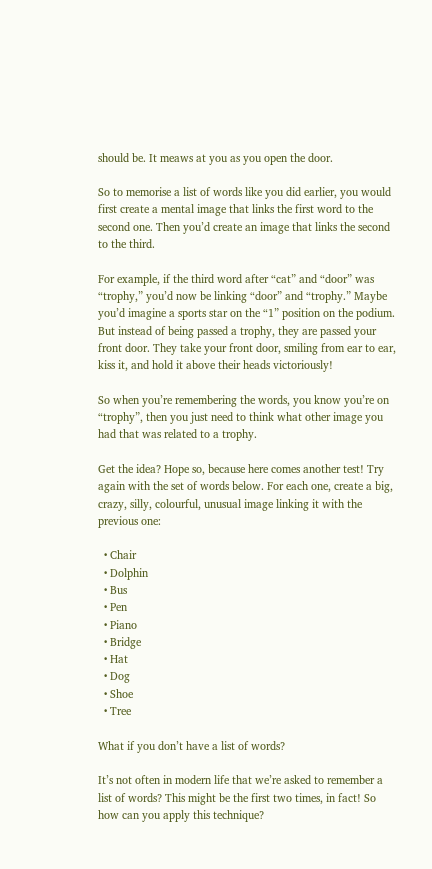should be. It meaws at you as you open the door.

So to memorise a list of words like you did earlier, you would first create a mental image that links the first word to the second one. Then you’d create an image that links the second to the third.

For example, if the third word after “cat” and “door” was “trophy,” you’d now be linking “door” and “trophy.” Maybe you’d imagine a sports star on the “1” position on the podium. But instead of being passed a trophy, they are passed your front door. They take your front door, smiling from ear to ear, kiss it, and hold it above their heads victoriously!

So when you’re remembering the words, you know you’re on “trophy”, then you just need to think what other image you had that was related to a trophy.

Get the idea? Hope so, because here comes another test! Try again with the set of words below. For each one, create a big, crazy, silly, colourful, unusual image linking it with the previous one:

  • Chair
  • Dolphin
  • Bus
  • Pen
  • Piano
  • Bridge
  • Hat
  • Dog
  • Shoe
  • Tree

What if you don’t have a list of words?

It’s not often in modern life that we’re asked to remember a list of words? This might be the first two times, in fact! So how can you apply this technique?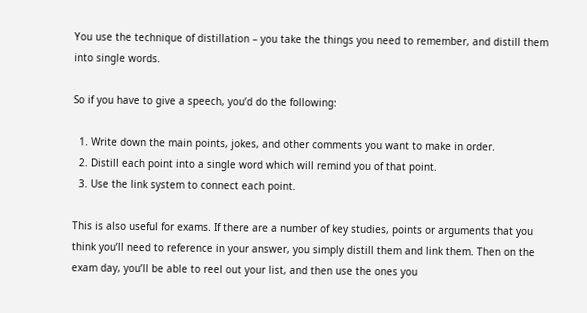You use the technique of distillation – you take the things you need to remember, and distill them into single words.

So if you have to give a speech, you’d do the following:

  1. Write down the main points, jokes, and other comments you want to make in order.
  2. Distill each point into a single word which will remind you of that point.
  3. Use the link system to connect each point.

This is also useful for exams. If there are a number of key studies, points or arguments that you think you’ll need to reference in your answer, you simply distill them and link them. Then on the exam day, you’ll be able to reel out your list, and then use the ones you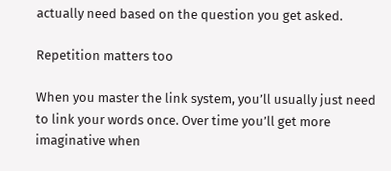actually need based on the question you get asked.

Repetition matters too

When you master the link system, you’ll usually just need to link your words once. Over time you’ll get more imaginative when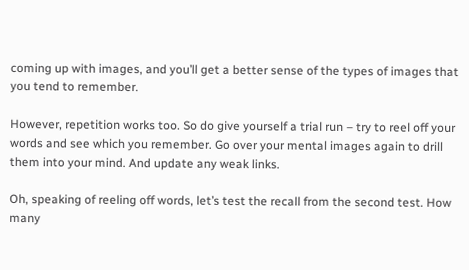coming up with images, and you’ll get a better sense of the types of images that you tend to remember.

However, repetition works too. So do give yourself a trial run – try to reel off your words and see which you remember. Go over your mental images again to drill them into your mind. And update any weak links.

Oh, speaking of reeling off words, let’s test the recall from the second test. How many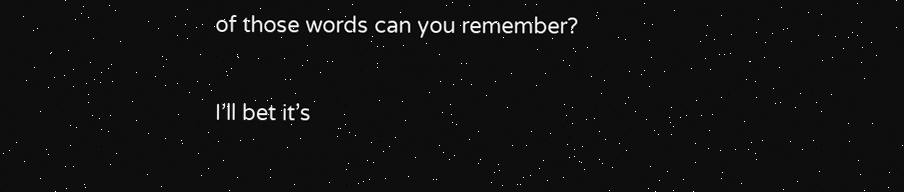of those words can you remember?

I’ll bet it’s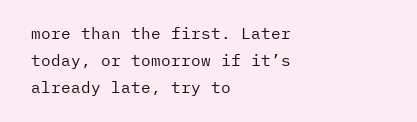more than the first. Later today, or tomorrow if it’s already late, try to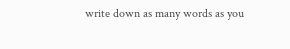write down as many words as you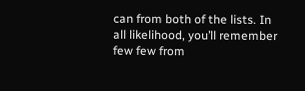can from both of the lists. In all likelihood, you’ll remember few few from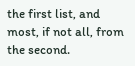the first list, and most, if not all, from the second.